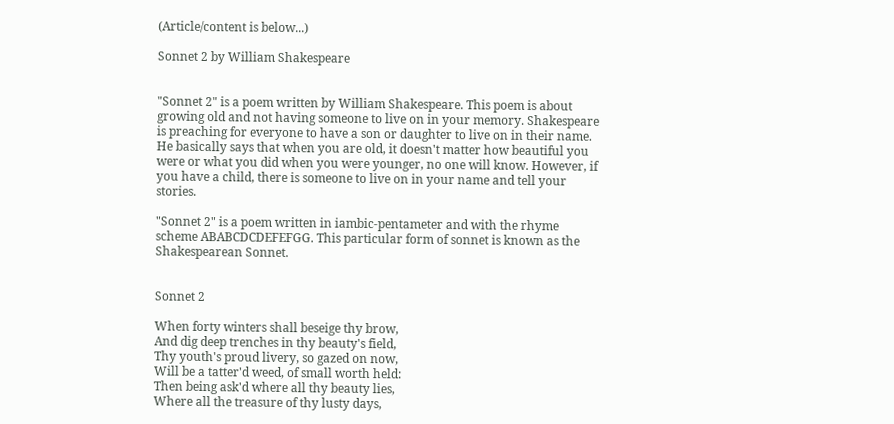(Article/content is below...)

Sonnet 2 by William Shakespeare


"Sonnet 2" is a poem written by William Shakespeare. This poem is about growing old and not having someone to live on in your memory. Shakespeare is preaching for everyone to have a son or daughter to live on in their name. He basically says that when you are old, it doesn't matter how beautiful you were or what you did when you were younger, no one will know. However, if you have a child, there is someone to live on in your name and tell your stories.

"Sonnet 2" is a poem written in iambic-pentameter and with the rhyme scheme ABABCDCDEFEFGG. This particular form of sonnet is known as the Shakespearean Sonnet.


Sonnet 2

When forty winters shall beseige thy brow,
And dig deep trenches in thy beauty's field,
Thy youth's proud livery, so gazed on now,
Will be a tatter'd weed, of small worth held:
Then being ask'd where all thy beauty lies,
Where all the treasure of thy lusty days,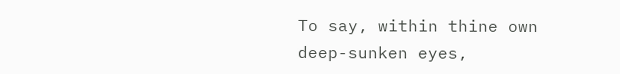To say, within thine own deep-sunken eyes,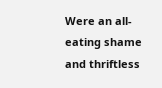Were an all-eating shame and thriftless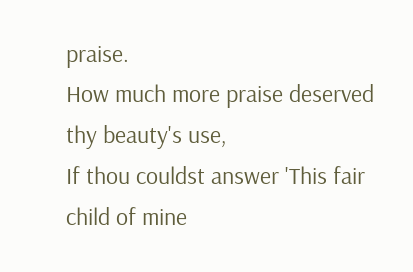praise.
How much more praise deserved thy beauty's use,
If thou couldst answer 'This fair child of mine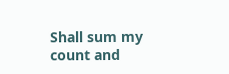Shall sum my count and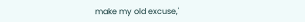make my old excuse,'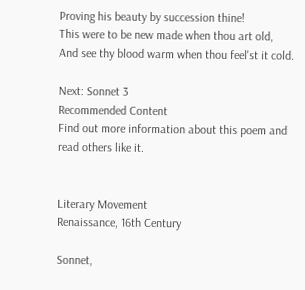Proving his beauty by succession thine!
This were to be new made when thou art old,
And see thy blood warm when thou feel'st it cold.

Next: Sonnet 3
Recommended Content
Find out more information about this poem and read others like it.


Literary Movement
Renaissance, 16th Century

Sonnet,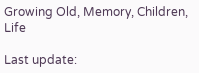Growing Old, Memory, Children, Life

Last update: